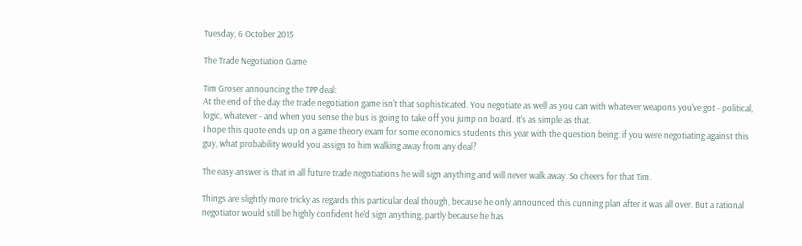Tuesday, 6 October 2015

The Trade Negotiation Game

Tim Groser announcing the TPP deal:
At the end of the day the trade negotiation game isn't that sophisticated. You negotiate as well as you can with whatever weapons you've got - political, logic, whatever - and when you sense the bus is going to take off you jump on board. It's as simple as that.
I hope this quote ends up on a game theory exam for some economics students this year with the question being: if you were negotiating against this guy, what probability would you assign to him walking away from any deal?

The easy answer is that in all future trade negotiations he will sign anything and will never walk away. So cheers for that Tim.

Things are slightly more tricky as regards this particular deal though, because he only announced this cunning plan after it was all over. But a rational negotiator would still be highly confident he'd sign anything, partly because he has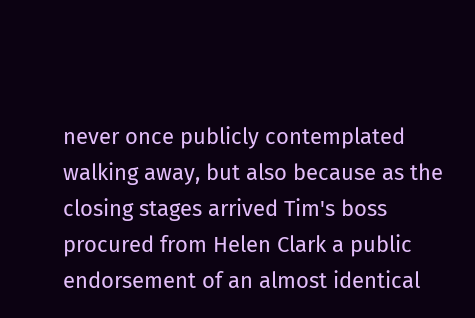never once publicly contemplated walking away, but also because as the closing stages arrived Tim's boss procured from Helen Clark a public endorsement of an almost identical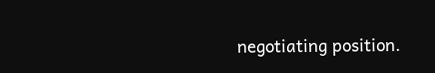negotiating position.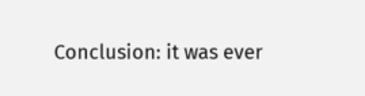Conclusion: it was ever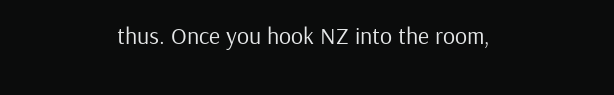thus. Once you hook NZ into the room,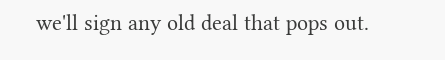we'll sign any old deal that pops out.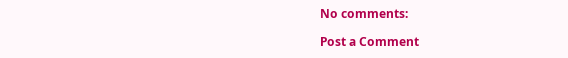No comments:

Post a Comment